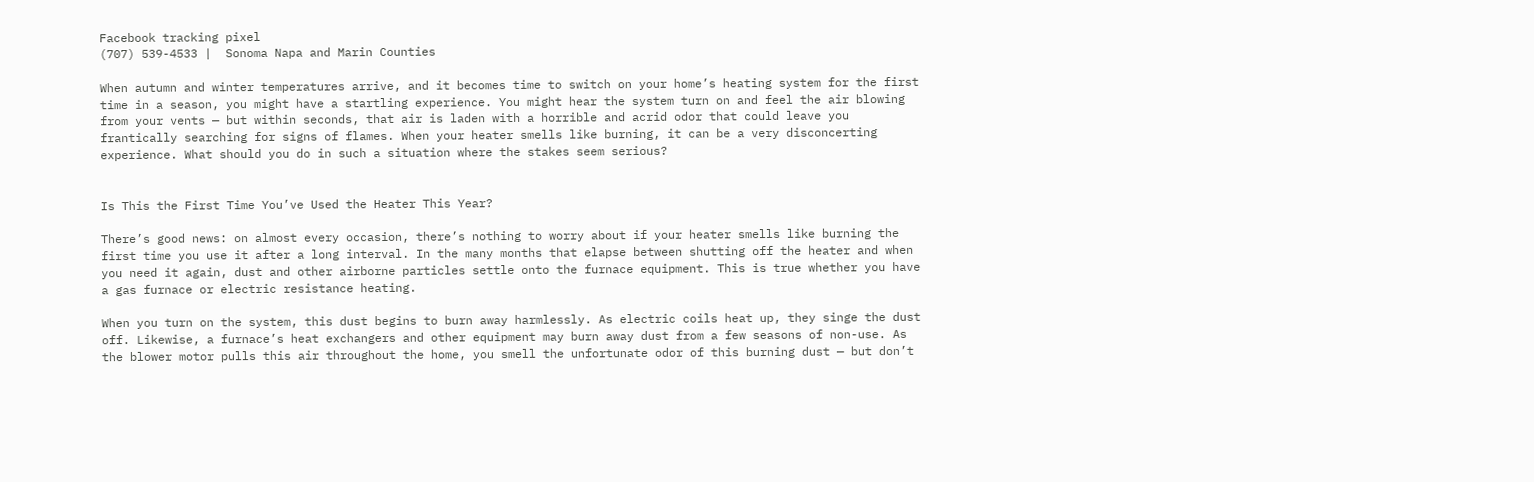Facebook tracking pixel
(707) 539-4533 |  Sonoma Napa and Marin Counties

When autumn and winter temperatures arrive, and it becomes time to switch on your home’s heating system for the first time in a season, you might have a startling experience. You might hear the system turn on and feel the air blowing from your vents — but within seconds, that air is laden with a horrible and acrid odor that could leave you frantically searching for signs of flames. When your heater smells like burning, it can be a very disconcerting experience. What should you do in such a situation where the stakes seem serious?


Is This the First Time You’ve Used the Heater This Year?

There’s good news: on almost every occasion, there’s nothing to worry about if your heater smells like burning the first time you use it after a long interval. In the many months that elapse between shutting off the heater and when you need it again, dust and other airborne particles settle onto the furnace equipment. This is true whether you have a gas furnace or electric resistance heating.

When you turn on the system, this dust begins to burn away harmlessly. As electric coils heat up, they singe the dust off. Likewise, a furnace’s heat exchangers and other equipment may burn away dust from a few seasons of non-use. As the blower motor pulls this air throughout the home, you smell the unfortunate odor of this burning dust — but don’t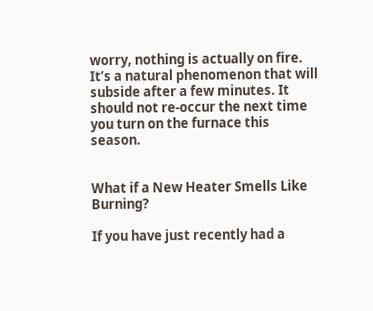worry, nothing is actually on fire. It’s a natural phenomenon that will subside after a few minutes. It should not re-occur the next time you turn on the furnace this season.


What if a New Heater Smells Like Burning?

If you have just recently had a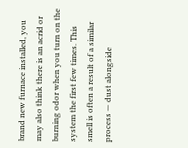brand new furnace installed, you may also think there is an acrid or burning odor when you turn on the system the first few times. This smell is often a result of a similar process — dust alongside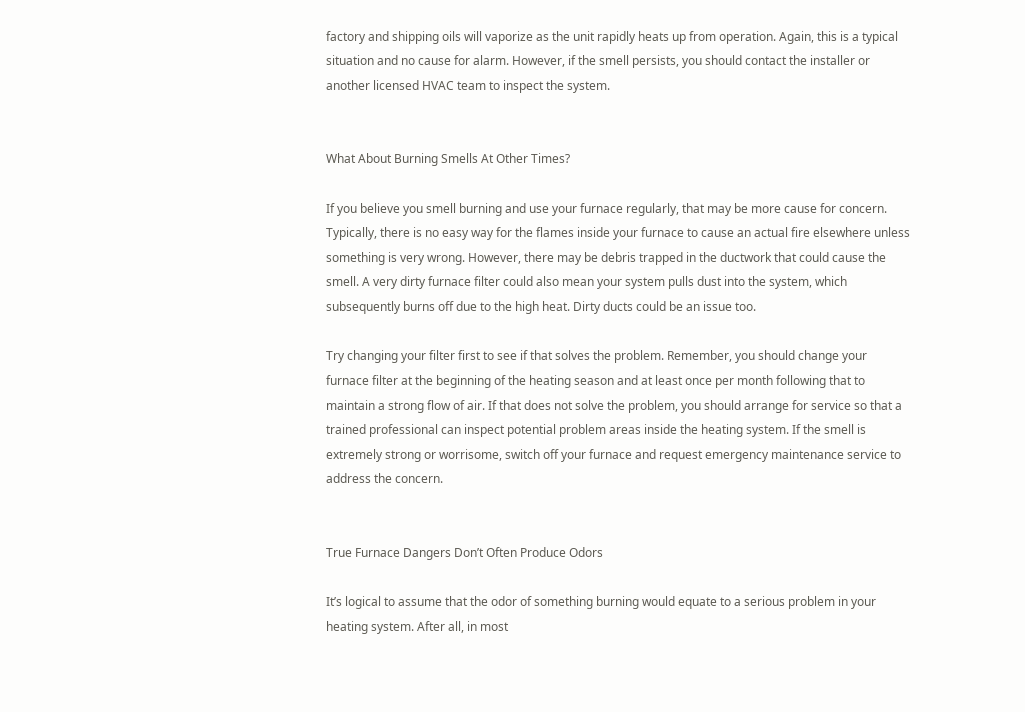factory and shipping oils will vaporize as the unit rapidly heats up from operation. Again, this is a typical situation and no cause for alarm. However, if the smell persists, you should contact the installer or another licensed HVAC team to inspect the system.


What About Burning Smells At Other Times?

If you believe you smell burning and use your furnace regularly, that may be more cause for concern. Typically, there is no easy way for the flames inside your furnace to cause an actual fire elsewhere unless something is very wrong. However, there may be debris trapped in the ductwork that could cause the smell. A very dirty furnace filter could also mean your system pulls dust into the system, which subsequently burns off due to the high heat. Dirty ducts could be an issue too.

Try changing your filter first to see if that solves the problem. Remember, you should change your furnace filter at the beginning of the heating season and at least once per month following that to maintain a strong flow of air. If that does not solve the problem, you should arrange for service so that a trained professional can inspect potential problem areas inside the heating system. If the smell is extremely strong or worrisome, switch off your furnace and request emergency maintenance service to address the concern.


True Furnace Dangers Don’t Often Produce Odors

It’s logical to assume that the odor of something burning would equate to a serious problem in your heating system. After all, in most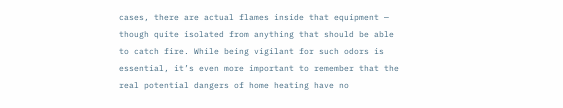cases, there are actual flames inside that equipment — though quite isolated from anything that should be able to catch fire. While being vigilant for such odors is essential, it’s even more important to remember that the real potential dangers of home heating have no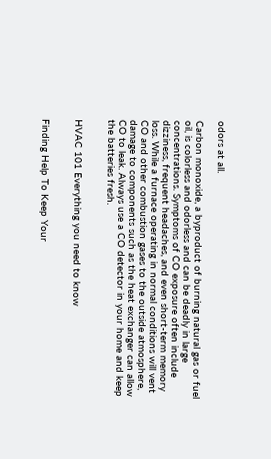odors at all.

Carbon monoxide, a byproduct of burning natural gas or fuel oil, is colorless and odorless and can be deadly in large concentrations. Symptoms of CO exposure often include dizziness, frequent headaches, and even short-term memory loss. While a furnace operating in normal conditions will vent CO and other combustion gases to the outside atmosphere, damage to components such as the heat exchanger can allow CO to leak. Always use a CO detector in your home and keep the batteries fresh.


HVAC 101 Everything you need to know


Finding Help To Keep Your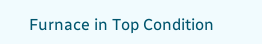Furnace in Top Condition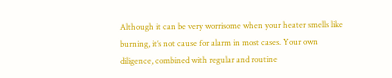Although it can be very worrisome when your heater smells like burning, it’s not cause for alarm in most cases. Your own diligence, combined with regular and routine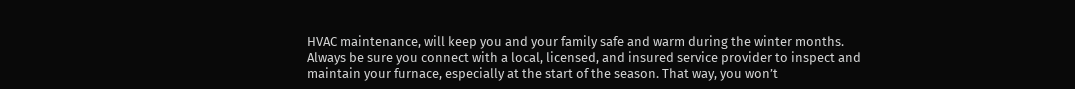HVAC maintenance, will keep you and your family safe and warm during the winter months. Always be sure you connect with a local, licensed, and insured service provider to inspect and maintain your furnace, especially at the start of the season. That way, you won’t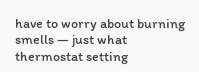have to worry about burning smells — just what thermostat setting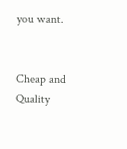you want.


Cheap and Quality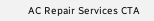AC Repair Services CTA